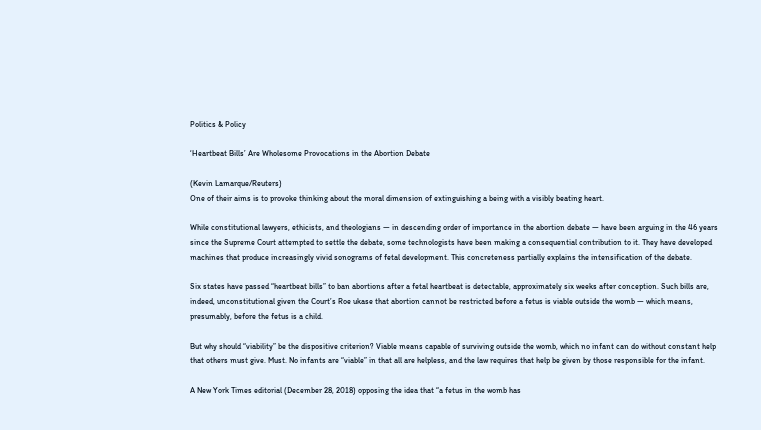Politics & Policy

‘Heartbeat Bills’ Are Wholesome Provocations in the Abortion Debate

(Kevin Lamarque/Reuters)
One of their aims is to provoke thinking about the moral dimension of extinguishing a being with a visibly beating heart.

While constitutional lawyers, ethicists, and theologians — in descending order of importance in the abortion debate — have been arguing in the 46 years since the Supreme Court attempted to settle the debate, some technologists have been making a consequential contribution to it. They have developed machines that produce increasingly vivid sonograms of fetal development. This concreteness partially explains the intensification of the debate.

Six states have passed “heartbeat bills” to ban abortions after a fetal heartbeat is detectable, approximately six weeks after conception. Such bills are, indeed, unconstitutional given the Court’s Roe ukase that abortion cannot be restricted before a fetus is viable outside the womb — which means, presumably, before the fetus is a child.

But why should “viability” be the dispositive criterion? Viable means capable of surviving outside the womb, which no infant can do without constant help that others must give. Must. No infants are “viable” in that all are helpless, and the law requires that help be given by those responsible for the infant.

A New York Times editorial (December 28, 2018) opposing the idea that “a fetus in the womb has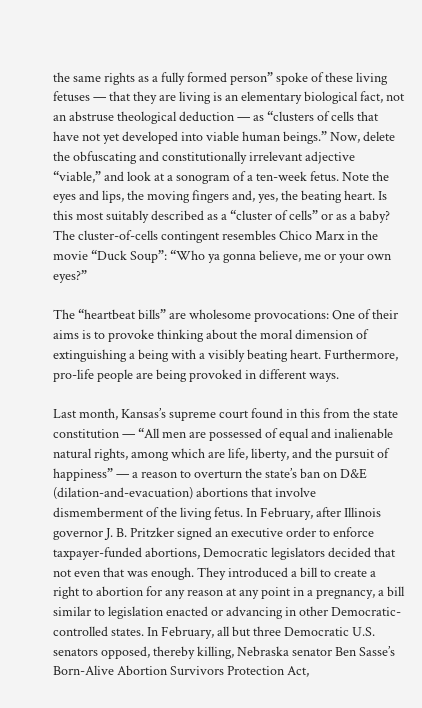the same rights as a fully formed person” spoke of these living fetuses — that they are living is an elementary biological fact, not an abstruse theological deduction — as “clusters of cells that have not yet developed into viable human beings.” Now, delete the obfuscating and constitutionally irrelevant adjective “viable,” and look at a sonogram of a ten-week fetus. Note the eyes and lips, the moving fingers and, yes, the beating heart. Is this most suitably described as a “cluster of cells” or as a baby? The cluster-of-cells contingent resembles Chico Marx in the movie “Duck Soup”: “Who ya gonna believe, me or your own eyes?”

The “heartbeat bills” are wholesome provocations: One of their aims is to provoke thinking about the moral dimension of extinguishing a being with a visibly beating heart. Furthermore, pro-life people are being provoked in different ways.

Last month, Kansas’s supreme court found in this from the state constitution — “All men are possessed of equal and inalienable natural rights, among which are life, liberty, and the pursuit of happiness” — a reason to overturn the state’s ban on D&E (dilation-and-evacuation) abortions that involve dismemberment of the living fetus. In February, after Illinois governor J. B. Pritzker signed an executive order to enforce taxpayer-funded abortions, Democratic legislators decided that not even that was enough. They introduced a bill to create a right to abortion for any reason at any point in a pregnancy, a bill similar to legislation enacted or advancing in other Democratic-controlled states. In February, all but three Democratic U.S. senators opposed, thereby killing, Nebraska senator Ben Sasse’s Born-Alive Abortion Survivors Protection Act,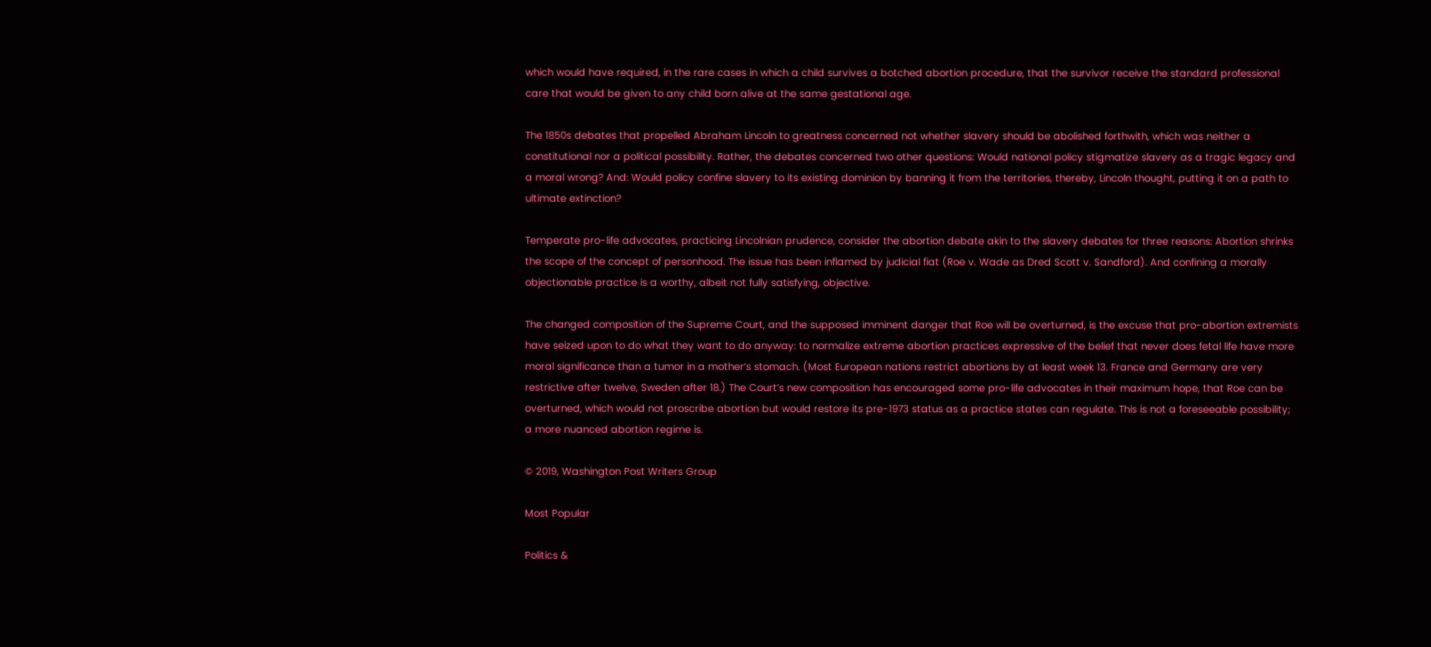which would have required, in the rare cases in which a child survives a botched abortion procedure, that the survivor receive the standard professional care that would be given to any child born alive at the same gestational age.

The 1850s debates that propelled Abraham Lincoln to greatness concerned not whether slavery should be abolished forthwith, which was neither a constitutional nor a political possibility. Rather, the debates concerned two other questions: Would national policy stigmatize slavery as a tragic legacy and a moral wrong? And: Would policy confine slavery to its existing dominion by banning it from the territories, thereby, Lincoln thought, putting it on a path to ultimate extinction?

Temperate pro-life advocates, practicing Lincolnian prudence, consider the abortion debate akin to the slavery debates for three reasons: Abortion shrinks the scope of the concept of personhood. The issue has been inflamed by judicial fiat (Roe v. Wade as Dred Scott v. Sandford). And confining a morally objectionable practice is a worthy, albeit not fully satisfying, objective.

The changed composition of the Supreme Court, and the supposed imminent danger that Roe will be overturned, is the excuse that pro-abortion extremists have seized upon to do what they want to do anyway: to normalize extreme abortion practices expressive of the belief that never does fetal life have more moral significance than a tumor in a mother’s stomach. (Most European nations restrict abortions by at least week 13. France and Germany are very restrictive after twelve, Sweden after 18.) The Court’s new composition has encouraged some pro-life advocates in their maximum hope, that Roe can be overturned, which would not proscribe abortion but would restore its pre-1973 status as a practice states can regulate. This is not a foreseeable possibility; a more nuanced abortion regime is.

© 2019, Washington Post Writers Group

Most Popular

Politics &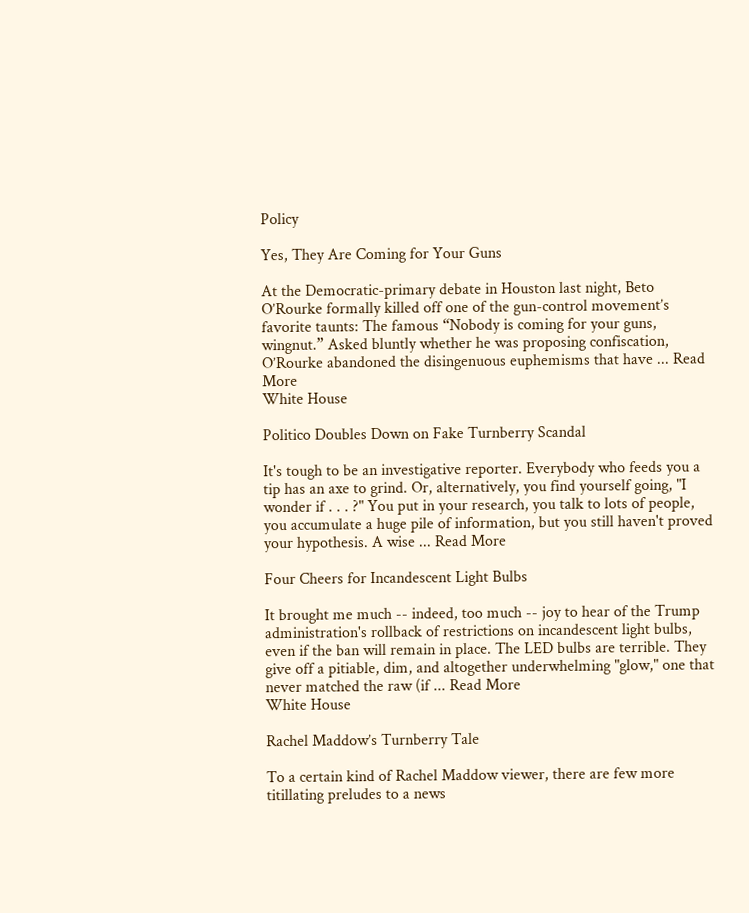Policy

Yes, They Are Coming for Your Guns

At the Democratic-primary debate in Houston last night, Beto O’Rourke formally killed off one of the gun-control movement’s favorite taunts: The famous “Nobody is coming for your guns, wingnut.” Asked bluntly whether he was proposing confiscation, O’Rourke abandoned the disingenuous euphemisms that have ... Read More
White House

Politico Doubles Down on Fake Turnberry Scandal

It's tough to be an investigative reporter. Everybody who feeds you a tip has an axe to grind. Or, alternatively, you find yourself going, "I wonder if . . . ?" You put in your research, you talk to lots of people, you accumulate a huge pile of information, but you still haven't proved your hypothesis. A wise ... Read More

Four Cheers for Incandescent Light Bulbs

It brought me much -- indeed, too much -- joy to hear of the Trump administration's rollback of restrictions on incandescent light bulbs, even if the ban will remain in place. The LED bulbs are terrible. They give off a pitiable, dim, and altogether underwhelming "glow," one that never matched the raw (if ... Read More
White House

Rachel Maddow’s Turnberry Tale

To a certain kind of Rachel Maddow viewer, there are few more titillating preludes to a news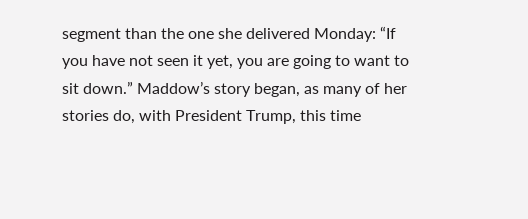segment than the one she delivered Monday: “If you have not seen it yet, you are going to want to sit down.” Maddow’s story began, as many of her stories do, with President Trump, this time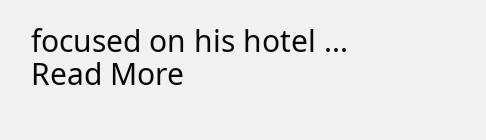focused on his hotel ... Read More